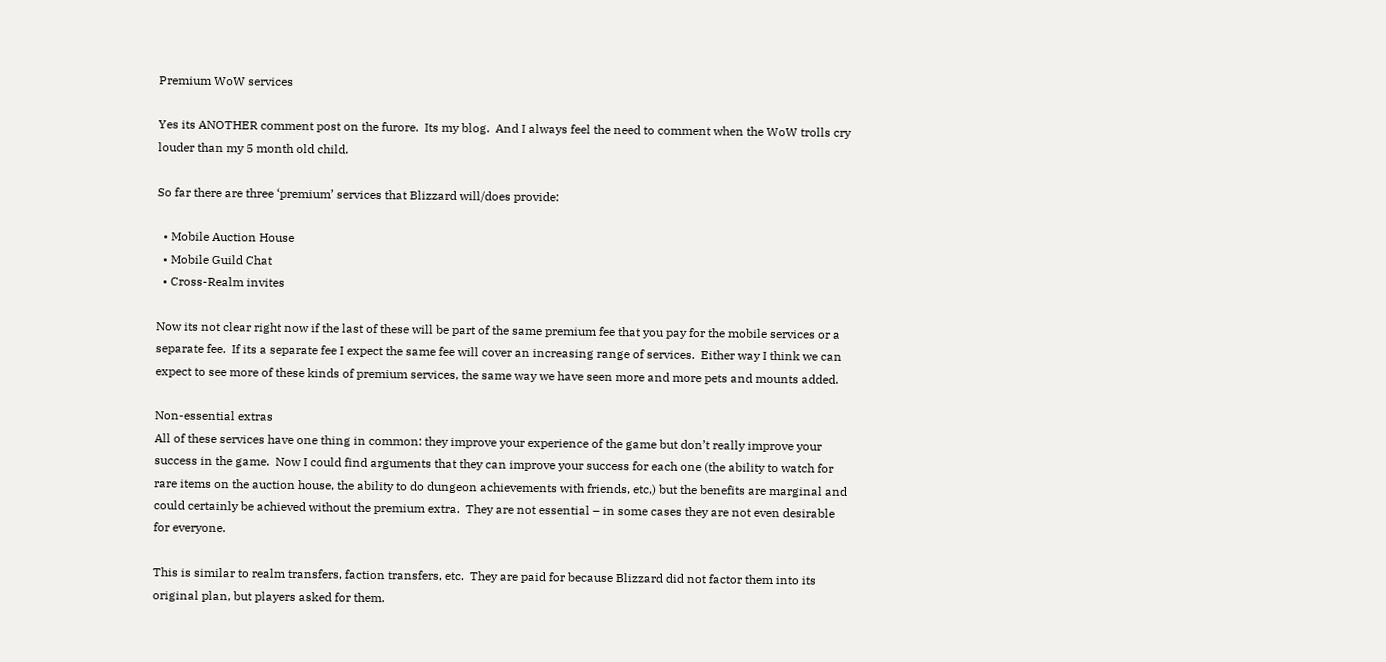Premium WoW services

Yes its ANOTHER comment post on the furore.  Its my blog.  And I always feel the need to comment when the WoW trolls cry louder than my 5 month old child.

So far there are three ‘premium’ services that Blizzard will/does provide:

  • Mobile Auction House
  • Mobile Guild Chat
  • Cross-Realm invites

Now its not clear right now if the last of these will be part of the same premium fee that you pay for the mobile services or a separate fee.  If its a separate fee I expect the same fee will cover an increasing range of services.  Either way I think we can expect to see more of these kinds of premium services, the same way we have seen more and more pets and mounts added.

Non-essential extras
All of these services have one thing in common: they improve your experience of the game but don’t really improve your success in the game.  Now I could find arguments that they can improve your success for each one (the ability to watch for rare items on the auction house, the ability to do dungeon achievements with friends, etc,) but the benefits are marginal and could certainly be achieved without the premium extra.  They are not essential – in some cases they are not even desirable for everyone.

This is similar to realm transfers, faction transfers, etc.  They are paid for because Blizzard did not factor them into its original plan, but players asked for them.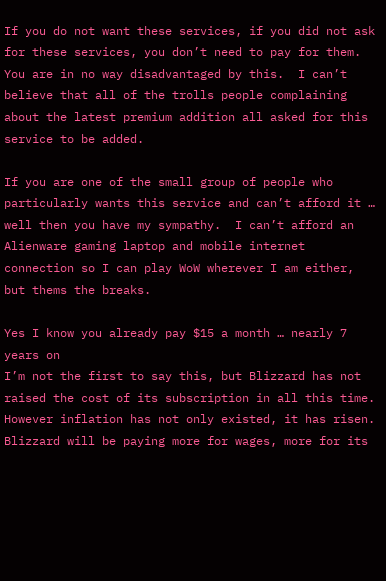If you do not want these services, if you did not ask for these services, you don’t need to pay for them.  You are in no way disadvantaged by this.  I can’t believe that all of the trolls people complaining about the latest premium addition all asked for this service to be added.

If you are one of the small group of people who particularly wants this service and can’t afford it … well then you have my sympathy.  I can’t afford an Alienware gaming laptop and mobile internet connection so I can play WoW wherever I am either, but thems the breaks.

Yes I know you already pay $15 a month … nearly 7 years on
I’m not the first to say this, but Blizzard has not raised the cost of its subscription in all this time.  However inflation has not only existed, it has risen.  Blizzard will be paying more for wages, more for its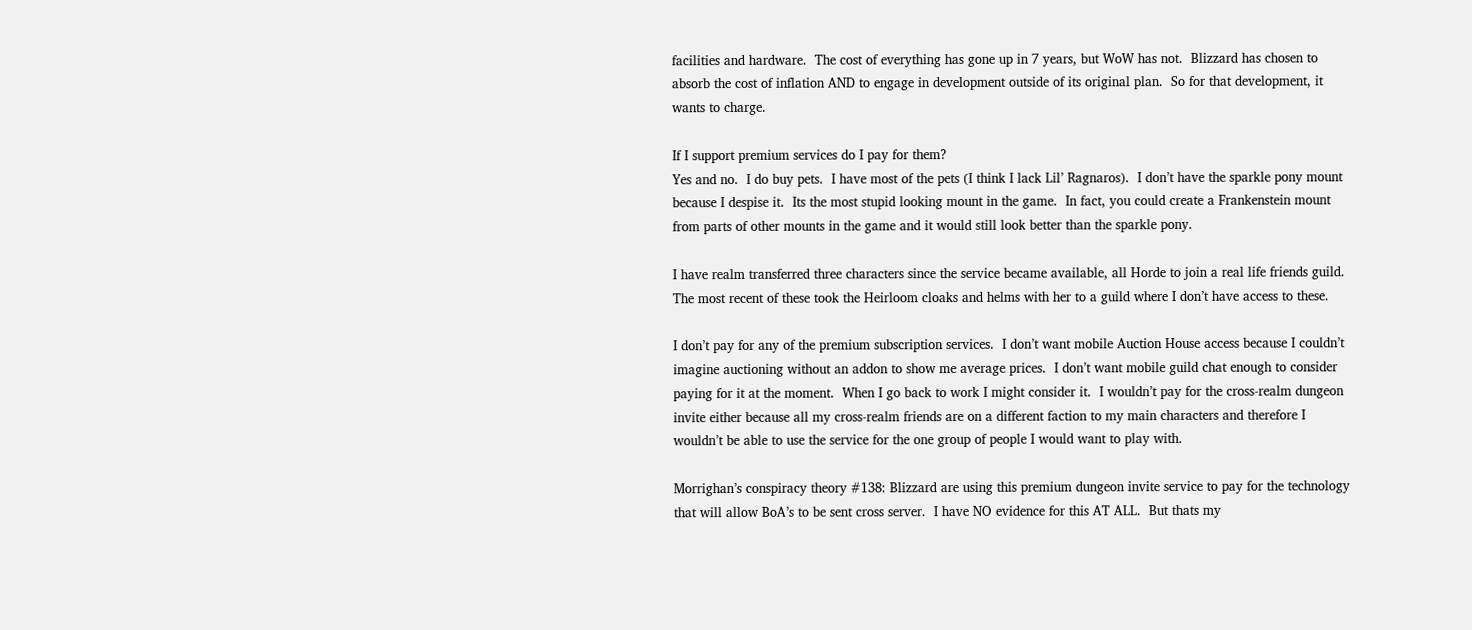facilities and hardware.  The cost of everything has gone up in 7 years, but WoW has not.  Blizzard has chosen to absorb the cost of inflation AND to engage in development outside of its original plan.  So for that development, it wants to charge.

If I support premium services do I pay for them?
Yes and no.  I do buy pets.  I have most of the pets (I think I lack Lil’ Ragnaros).  I don’t have the sparkle pony mount because I despise it.  Its the most stupid looking mount in the game.  In fact, you could create a Frankenstein mount from parts of other mounts in the game and it would still look better than the sparkle pony.

I have realm transferred three characters since the service became available, all Horde to join a real life friends guild.  The most recent of these took the Heirloom cloaks and helms with her to a guild where I don’t have access to these.

I don’t pay for any of the premium subscription services.  I don’t want mobile Auction House access because I couldn’t imagine auctioning without an addon to show me average prices.  I don’t want mobile guild chat enough to consider paying for it at the moment.  When I go back to work I might consider it.  I wouldn’t pay for the cross-realm dungeon invite either because all my cross-realm friends are on a different faction to my main characters and therefore I wouldn’t be able to use the service for the one group of people I would want to play with.

Morrighan’s conspiracy theory #138: Blizzard are using this premium dungeon invite service to pay for the technology that will allow BoA’s to be sent cross server.  I have NO evidence for this AT ALL.  But thats my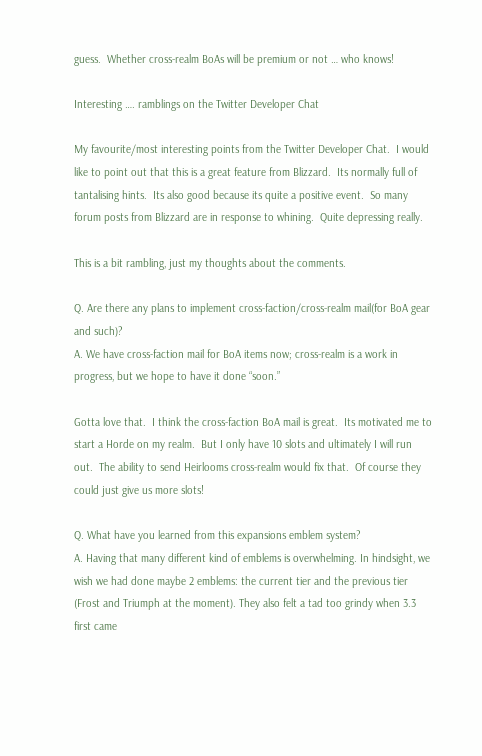guess.  Whether cross-realm BoAs will be premium or not … who knows!

Interesting …. ramblings on the Twitter Developer Chat

My favourite/most interesting points from the Twitter Developer Chat.  I would like to point out that this is a great feature from Blizzard.  Its normally full of tantalising hints.  Its also good because its quite a positive event.  So many forum posts from Blizzard are in response to whining.  Quite depressing really.

This is a bit rambling, just my thoughts about the comments.

Q. Are there any plans to implement cross-faction/cross-realm mail(for BoA gear and such)?
A. We have cross-faction mail for BoA items now; cross-realm is a work in progress, but we hope to have it done “soon.”

Gotta love that.  I think the cross-faction BoA mail is great.  Its motivated me to start a Horde on my realm.  But I only have 10 slots and ultimately I will run out.  The ability to send Heirlooms cross-realm would fix that.  Of course they could just give us more slots!

Q. What have you learned from this expansions emblem system?
A. Having that many different kind of emblems is overwhelming. In hindsight, we wish we had done maybe 2 emblems: the current tier and the previous tier (Frost and Triumph at the moment). They also felt a tad too grindy when 3.3 first came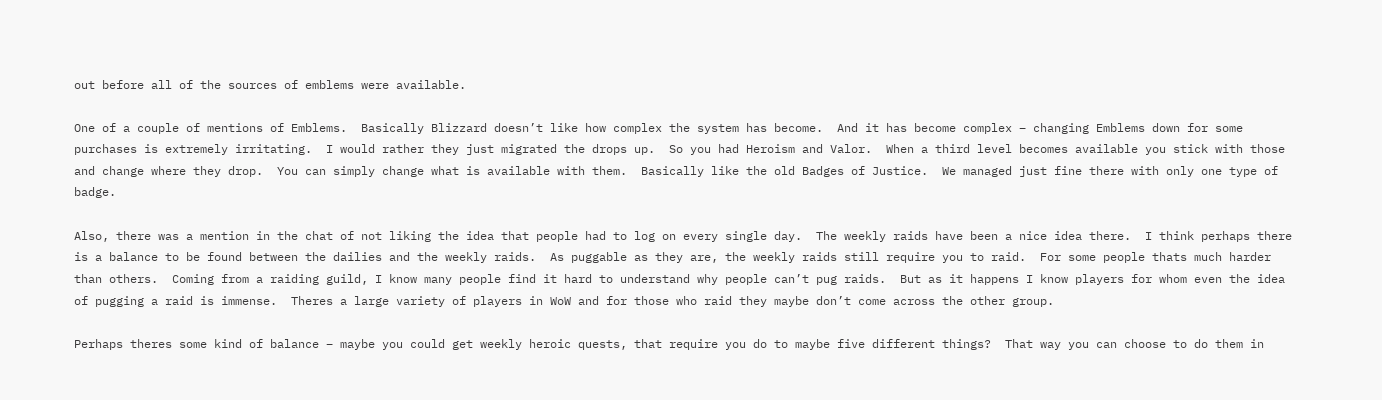out before all of the sources of emblems were available.

One of a couple of mentions of Emblems.  Basically Blizzard doesn’t like how complex the system has become.  And it has become complex – changing Emblems down for some purchases is extremely irritating.  I would rather they just migrated the drops up.  So you had Heroism and Valor.  When a third level becomes available you stick with those and change where they drop.  You can simply change what is available with them.  Basically like the old Badges of Justice.  We managed just fine there with only one type of badge.

Also, there was a mention in the chat of not liking the idea that people had to log on every single day.  The weekly raids have been a nice idea there.  I think perhaps there is a balance to be found between the dailies and the weekly raids.  As puggable as they are, the weekly raids still require you to raid.  For some people thats much harder than others.  Coming from a raiding guild, I know many people find it hard to understand why people can’t pug raids.  But as it happens I know players for whom even the idea of pugging a raid is immense.  Theres a large variety of players in WoW and for those who raid they maybe don’t come across the other group.

Perhaps theres some kind of balance – maybe you could get weekly heroic quests, that require you do to maybe five different things?  That way you can choose to do them in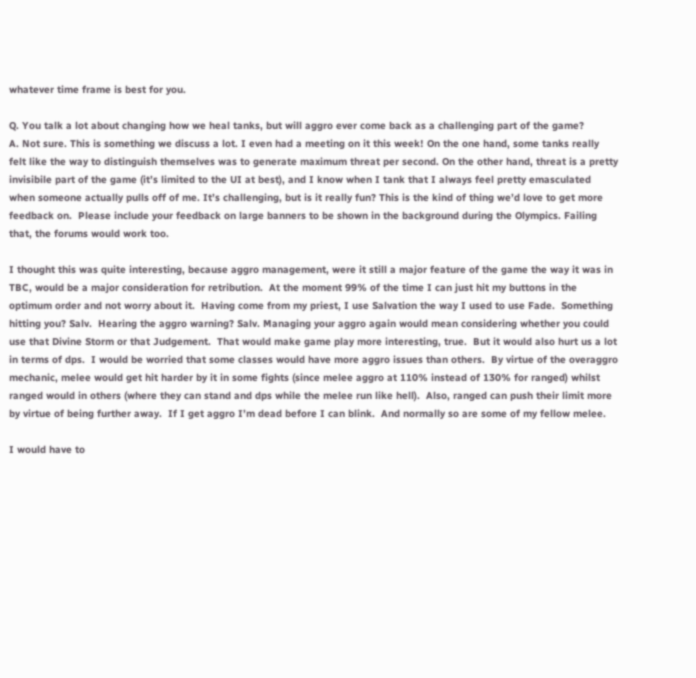whatever time frame is best for you.

Q. You talk a lot about changing how we heal tanks, but will aggro ever come back as a challenging part of the game?
A. Not sure. This is something we discuss a lot. I even had a meeting on it this week! On the one hand, some tanks really felt like the way to distinguish themselves was to generate maximum threat per second. On the other hand, threat is a pretty invisibile part of the game (it’s limited to the UI at best), and I know when I tank that I always feel pretty emasculated when someone actually pulls off of me. It’s challenging, but is it really fun? This is the kind of thing we’d love to get more feedback on.  Please include your feedback on large banners to be shown in the background during the Olympics. Failing that, the forums would work too.

I thought this was quite interesting, because aggro management, were it still a major feature of the game the way it was in TBC, would be a major consideration for retribution.  At the moment 99% of the time I can just hit my buttons in the optimum order and not worry about it.  Having come from my priest, I use Salvation the way I used to use Fade.  Something hitting you? Salv.  Hearing the aggro warning? Salv. Managing your aggro again would mean considering whether you could use that Divine Storm or that Judgement.  That would make game play more interesting, true.  But it would also hurt us a lot in terms of dps.  I would be worried that some classes would have more aggro issues than others.  By virtue of the overaggro mechanic, melee would get hit harder by it in some fights (since melee aggro at 110% instead of 130% for ranged) whilst ranged would in others (where they can stand and dps while the melee run like hell).  Also, ranged can push their limit more by virtue of being further away.  If I get aggro I’m dead before I can blink.  And normally so are some of my fellow melee.

I would have to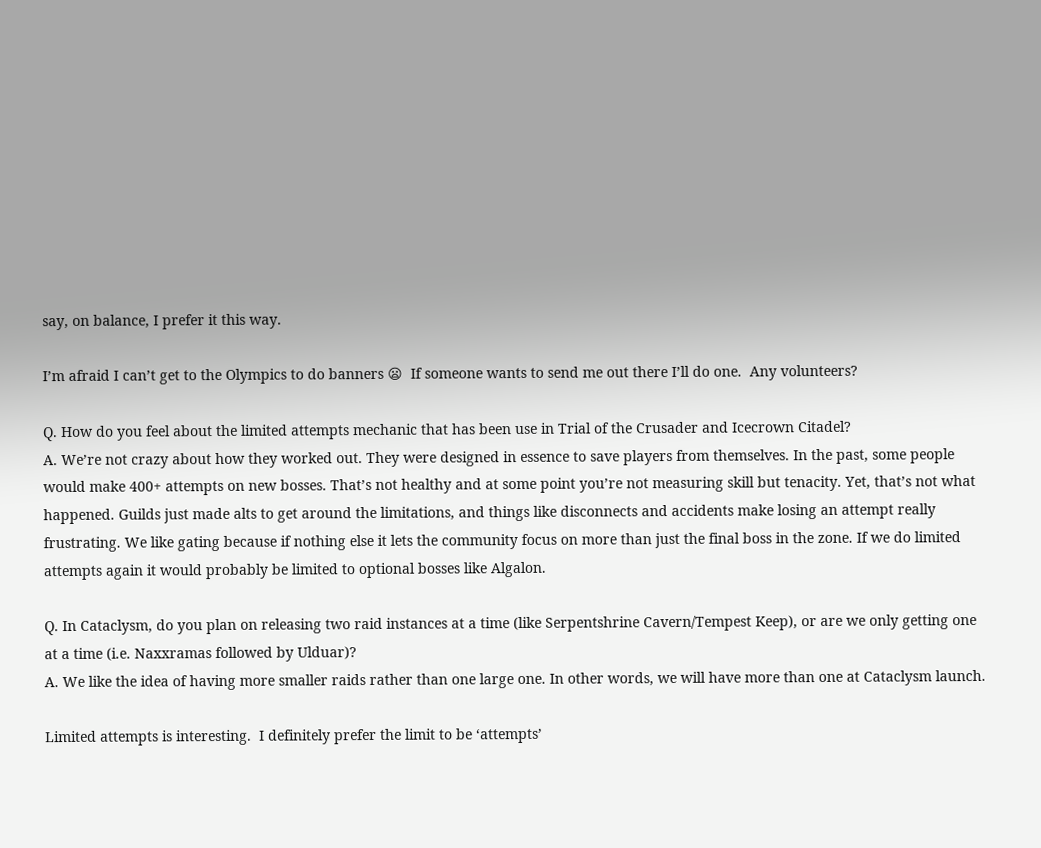say, on balance, I prefer it this way.

I’m afraid I can’t get to the Olympics to do banners 😦  If someone wants to send me out there I’ll do one.  Any volunteers?

Q. How do you feel about the limited attempts mechanic that has been use in Trial of the Crusader and Icecrown Citadel?
A. We’re not crazy about how they worked out. They were designed in essence to save players from themselves. In the past, some people would make 400+ attempts on new bosses. That’s not healthy and at some point you’re not measuring skill but tenacity. Yet, that’s not what happened. Guilds just made alts to get around the limitations, and things like disconnects and accidents make losing an attempt really frustrating. We like gating because if nothing else it lets the community focus on more than just the final boss in the zone. If we do limited attempts again it would probably be limited to optional bosses like Algalon.

Q. In Cataclysm, do you plan on releasing two raid instances at a time (like Serpentshrine Cavern/Tempest Keep), or are we only getting one at a time (i.e. Naxxramas followed by Ulduar)?
A. We like the idea of having more smaller raids rather than one large one. In other words, we will have more than one at Cataclysm launch.

Limited attempts is interesting.  I definitely prefer the limit to be ‘attempts’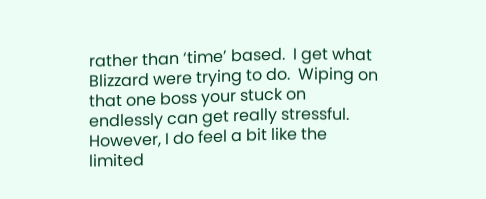rather than ‘time’ based.  I get what Blizzard were trying to do.  Wiping on that one boss your stuck on endlessly can get really stressful.  However, I do feel a bit like the limited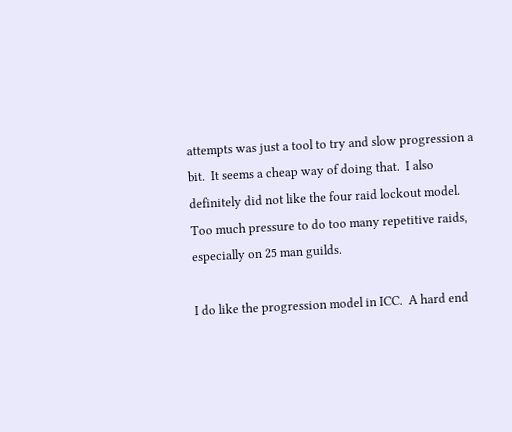attempts was just a tool to try and slow progression a bit.  It seems a cheap way of doing that.  I also definitely did not like the four raid lockout model.  Too much pressure to do too many repetitive raids, especially on 25 man guilds.

I do like the progression model in ICC.  A hard end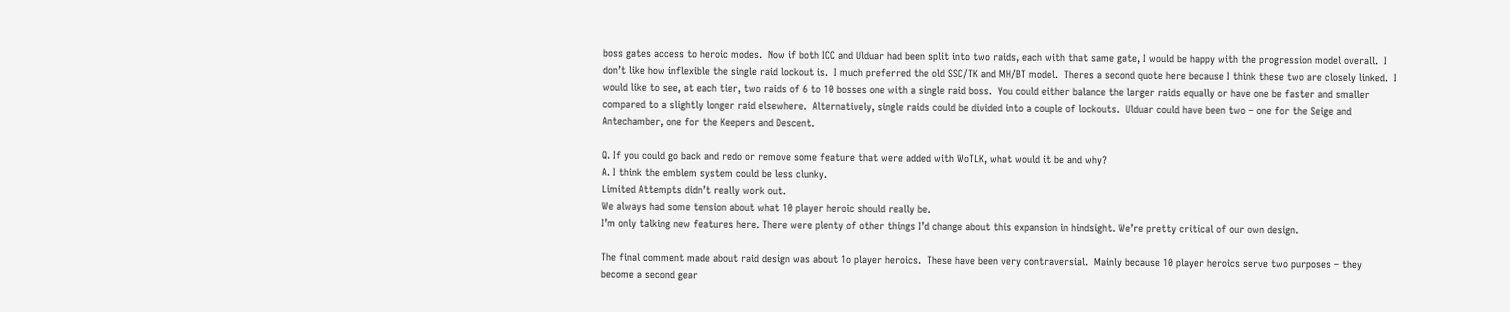boss gates access to heroic modes.  Now if both ICC and Ulduar had been split into two raids, each with that same gate, I would be happy with the progression model overall.  I don’t like how inflexible the single raid lockout is.  I much preferred the old SSC/TK and MH/BT model.  Theres a second quote here because I think these two are closely linked.  I would like to see, at each tier, two raids of 6 to 10 bosses one with a single raid boss.  You could either balance the larger raids equally or have one be faster and smaller compared to a slightly longer raid elsewhere.  Alternatively, single raids could be divided into a couple of lockouts.  Ulduar could have been two – one for the Seige and Antechamber, one for the Keepers and Descent.

Q. If you could go back and redo or remove some feature that were added with WoTLK, what would it be and why?
A. I think the emblem system could be less clunky.
Limited Attempts didn’t really work out.
We always had some tension about what 10 player heroic should really be.
I’m only talking new features here. There were plenty of other things I’d change about this expansion in hindsight. We’re pretty critical of our own design.

The final comment made about raid design was about 1o player heroics.  These have been very contraversial.  Mainly because 10 player heroics serve two purposes – they become a second gear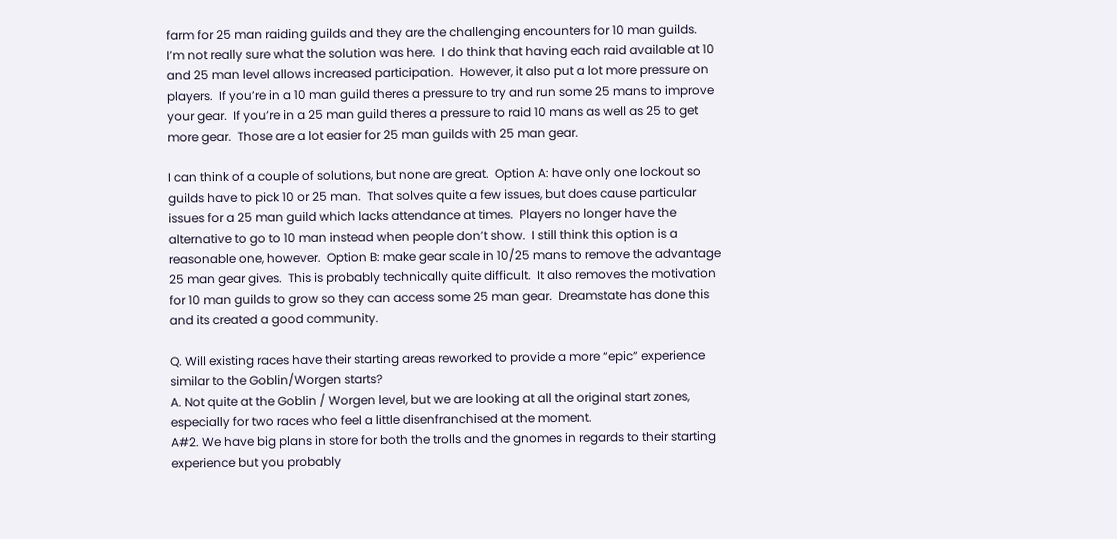farm for 25 man raiding guilds and they are the challenging encounters for 10 man guilds.   I’m not really sure what the solution was here.  I do think that having each raid available at 10 and 25 man level allows increased participation.  However, it also put a lot more pressure on players.  If you’re in a 10 man guild theres a pressure to try and run some 25 mans to improve your gear.  If you’re in a 25 man guild theres a pressure to raid 10 mans as well as 25 to get more gear.  Those are a lot easier for 25 man guilds with 25 man gear.

I can think of a couple of solutions, but none are great.  Option A: have only one lockout so guilds have to pick 10 or 25 man.  That solves quite a few issues, but does cause particular issues for a 25 man guild which lacks attendance at times.  Players no longer have the alternative to go to 10 man instead when people don’t show.  I still think this option is a reasonable one, however.  Option B: make gear scale in 10/25 mans to remove the advantage 25 man gear gives.  This is probably technically quite difficult.  It also removes the motivation for 10 man guilds to grow so they can access some 25 man gear.  Dreamstate has done this and its created a good community.

Q. Will existing races have their starting areas reworked to provide a more “epic” experience similar to the Goblin/Worgen starts?
A. Not quite at the Goblin / Worgen level, but we are looking at all the original start zones, especially for two races who feel a little disenfranchised at the moment.
A#2. We have big plans in store for both the trolls and the gnomes in regards to their starting experience but you probably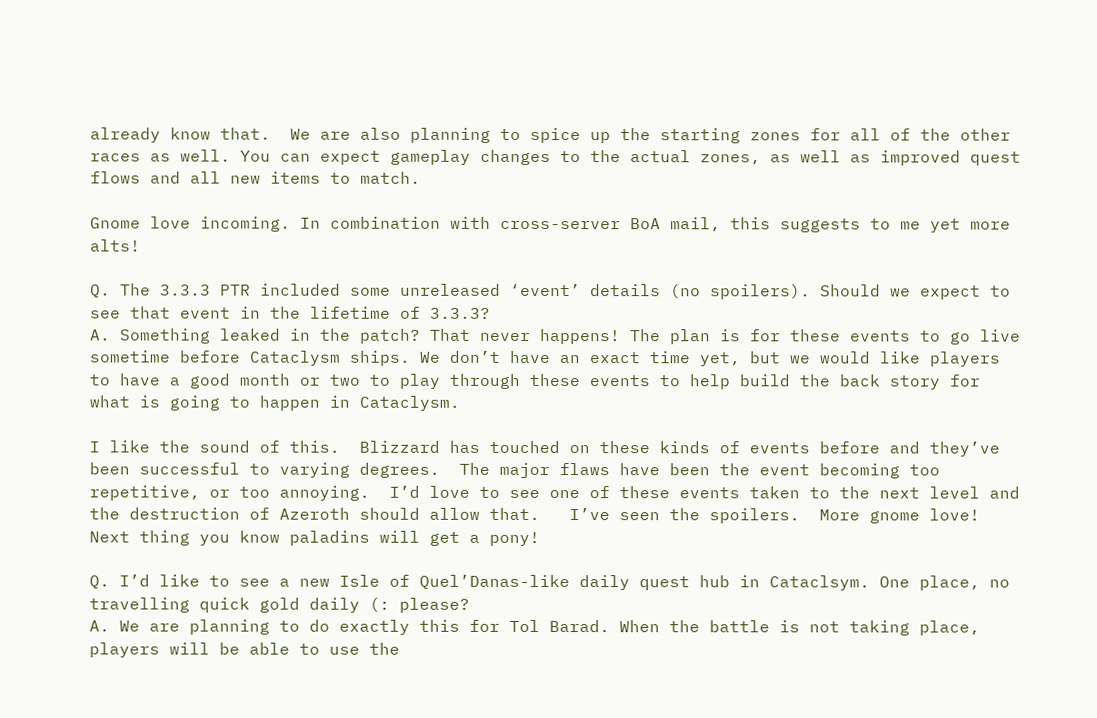already know that.  We are also planning to spice up the starting zones for all of the other races as well. You can expect gameplay changes to the actual zones, as well as improved quest flows and all new items to match.

Gnome love incoming. In combination with cross-server BoA mail, this suggests to me yet more alts!

Q. The 3.3.3 PTR included some unreleased ‘event’ details (no spoilers). Should we expect to see that event in the lifetime of 3.3.3?
A. Something leaked in the patch? That never happens! The plan is for these events to go live sometime before Cataclysm ships. We don’t have an exact time yet, but we would like players to have a good month or two to play through these events to help build the back story for what is going to happen in Cataclysm.

I like the sound of this.  Blizzard has touched on these kinds of events before and they’ve been successful to varying degrees.  The major flaws have been the event becoming too repetitive, or too annoying.  I’d love to see one of these events taken to the next level and the destruction of Azeroth should allow that.   I’ve seen the spoilers.  More gnome love!  Next thing you know paladins will get a pony!

Q. I’d like to see a new Isle of Quel’Danas-like daily quest hub in Cataclsym. One place, no travelling quick gold daily (: please?
A. We are planning to do exactly this for Tol Barad. When the battle is not taking place, players will be able to use the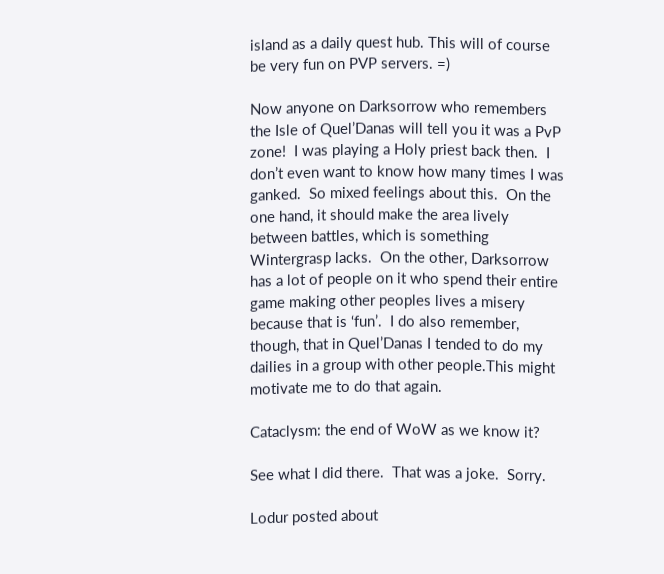island as a daily quest hub. This will of course be very fun on PVP servers. =)

Now anyone on Darksorrow who remembers the Isle of Quel’Danas will tell you it was a PvP zone!  I was playing a Holy priest back then.  I don’t even want to know how many times I was ganked.  So mixed feelings about this.  On the one hand, it should make the area lively between battles, which is something Wintergrasp lacks.  On the other, Darksorrow has a lot of people on it who spend their entire game making other peoples lives a misery because that is ‘fun’.  I do also remember, though, that in Quel’Danas I tended to do my dailies in a group with other people.This might motivate me to do that again.

Cataclysm: the end of WoW as we know it?

See what I did there.  That was a joke.  Sorry.

Lodur posted about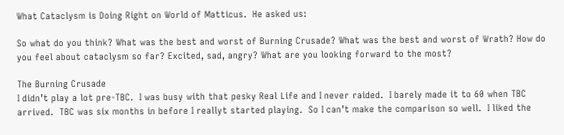What Cataclysm is Doing Right on World of Matticus.  He asked us:

So what do you think? What was the best and worst of Burning Crusade? What was the best and worst of Wrath? How do you feel about cataclysm so far? Excited, sad, angry? What are you looking forward to the most?

The Burning Crusade
I didn’t play a lot pre-TBC.  I was busy with that pesky Real Life and I never raided.  I barely made it to 60 when TBC arrived.  TBC was six months in before I reallyt started playing.  So I can’t make the comparison so well.  I liked the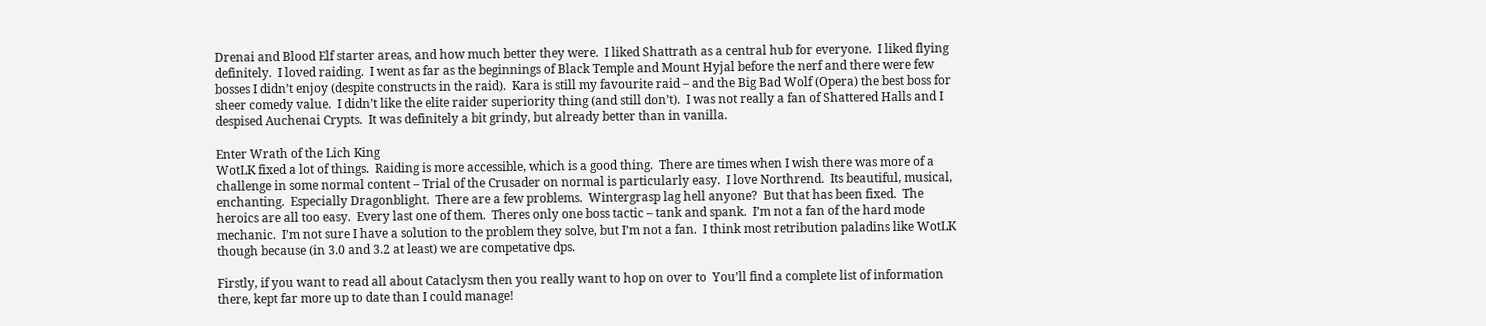Drenai and Blood Elf starter areas, and how much better they were.  I liked Shattrath as a central hub for everyone.  I liked flying definitely.  I loved raiding.  I went as far as the beginnings of Black Temple and Mount Hyjal before the nerf and there were few bosses I didn’t enjoy (despite constructs in the raid).  Kara is still my favourite raid – and the Big Bad Wolf (Opera) the best boss for sheer comedy value.  I didn’t like the elite raider superiority thing (and still don’t).  I was not really a fan of Shattered Halls and I despised Auchenai Crypts.  It was definitely a bit grindy, but already better than in vanilla.

Enter Wrath of the Lich King
WotLK fixed a lot of things.  Raiding is more accessible, which is a good thing.  There are times when I wish there was more of a challenge in some normal content – Trial of the Crusader on normal is particularly easy.  I love Northrend.  Its beautiful, musical, enchanting.  Especially Dragonblight.  There are a few problems.  Wintergrasp lag hell anyone?  But that has been fixed.  The heroics are all too easy.  Every last one of them.  Theres only one boss tactic – tank and spank.  I’m not a fan of the hard mode mechanic.  I’m not sure I have a solution to the problem they solve, but I’m not a fan.  I think most retribution paladins like WotLK though because (in 3.0 and 3.2 at least) we are competative dps.

Firstly, if you want to read all about Cataclysm then you really want to hop on over to  You’ll find a complete list of information there, kept far more up to date than I could manage!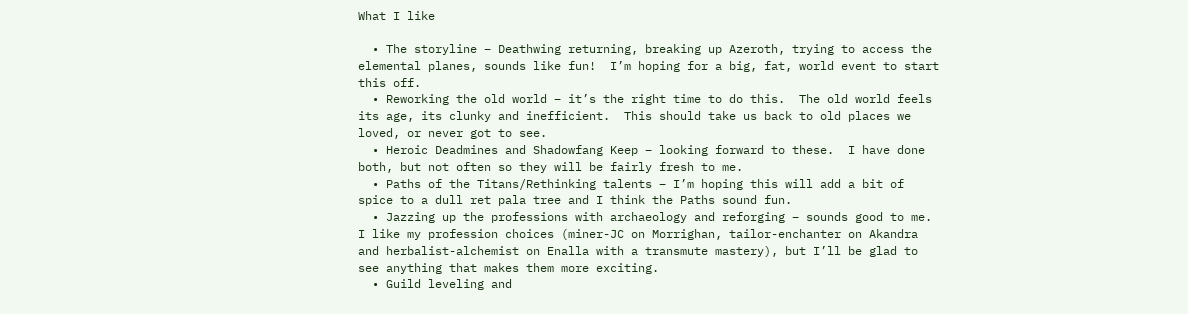What I like

  • The storyline – Deathwing returning, breaking up Azeroth, trying to access the elemental planes, sounds like fun!  I’m hoping for a big, fat, world event to start this off.
  • Reworking the old world – it’s the right time to do this.  The old world feels its age, its clunky and inefficient.  This should take us back to old places we loved, or never got to see.
  • Heroic Deadmines and Shadowfang Keep – looking forward to these.  I have done both, but not often so they will be fairly fresh to me.
  • Paths of the Titans/Rethinking talents – I’m hoping this will add a bit of spice to a dull ret pala tree and I think the Paths sound fun.
  • Jazzing up the professions with archaeology and reforging – sounds good to me.  I like my profession choices (miner-JC on Morrighan, tailor-enchanter on Akandra and herbalist-alchemist on Enalla with a transmute mastery), but I’ll be glad to see anything that makes them more exciting.
  • Guild leveling and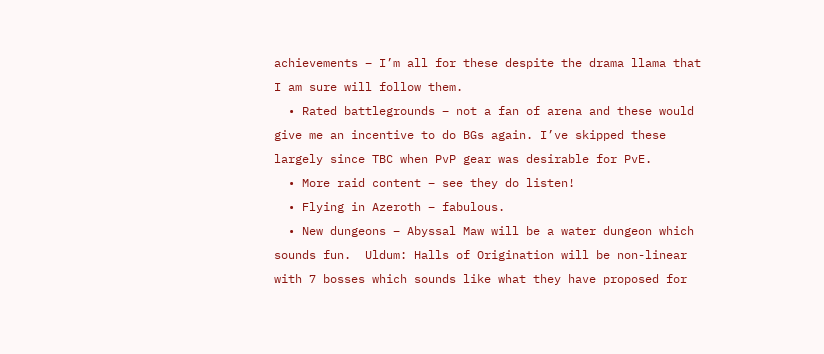achievements – I’m all for these despite the drama llama that I am sure will follow them.
  • Rated battlegrounds – not a fan of arena and these would give me an incentive to do BGs again. I’ve skipped these largely since TBC when PvP gear was desirable for PvE.
  • More raid content – see they do listen!
  • Flying in Azeroth – fabulous.
  • New dungeons – Abyssal Maw will be a water dungeon which sounds fun.  Uldum: Halls of Origination will be non-linear with 7 bosses which sounds like what they have proposed for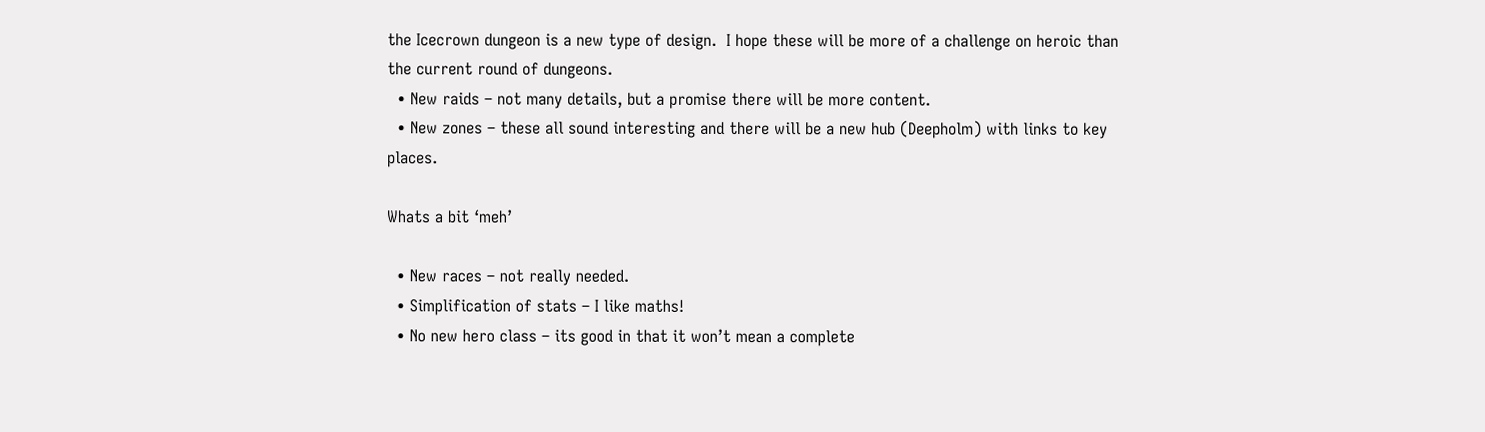the Icecrown dungeon is a new type of design.  I hope these will be more of a challenge on heroic than the current round of dungeons.
  • New raids – not many details, but a promise there will be more content.
  • New zones – these all sound interesting and there will be a new hub (Deepholm) with links to key places.

Whats a bit ‘meh’

  • New races – not really needed.
  • Simplification of stats – I like maths!
  • No new hero class – its good in that it won’t mean a complete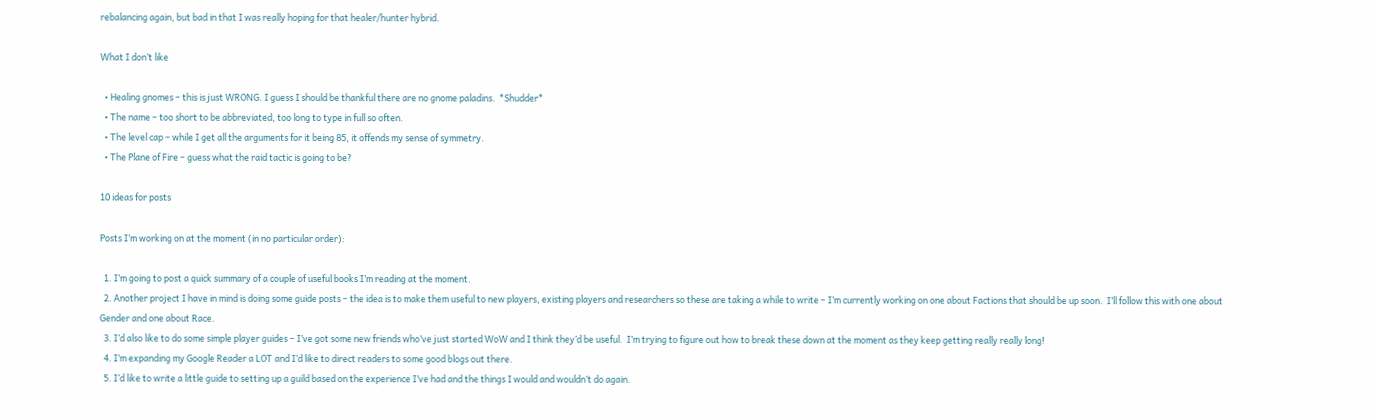rebalancing again, but bad in that I was really hoping for that healer/hunter hybrid.

What I don’t like

  • Healing gnomes – this is just WRONG. I guess I should be thankful there are no gnome paladins.  *Shudder*
  • The name – too short to be abbreviated, too long to type in full so often.
  • The level cap – while I get all the arguments for it being 85, it offends my sense of symmetry.
  • The Plane of Fire – guess what the raid tactic is going to be?

10 ideas for posts

Posts I’m working on at the moment (in no particular order):

  1. I’m going to post a quick summary of a couple of useful books I’m reading at the moment.
  2. Another project I have in mind is doing some guide posts – the idea is to make them useful to new players, existing players and researchers so these are taking a while to write – I’m currently working on one about Factions that should be up soon.  I’ll follow this with one about Gender and one about Race.
  3. I’d also like to do some simple player guides – I’ve got some new friends who’ve just started WoW and I think they’d be useful.  I’m trying to figure out how to break these down at the moment as they keep getting really really long!
  4. I’m expanding my Google Reader a LOT and I’d like to direct readers to some good blogs out there.
  5. I’d like to write a little guide to setting up a guild based on the experience I’ve had and the things I would and wouldn’t do again.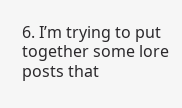6. I’m trying to put together some lore posts that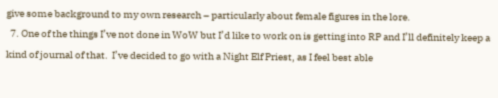give some background to my own research – particularly about female figures in the lore.
  7. One of the things I’ve not done in WoW but I’d like to work on is getting into RP and I’ll definitely keep a kind of journal of that.  I’ve decided to go with a Night Elf Priest, as I feel best able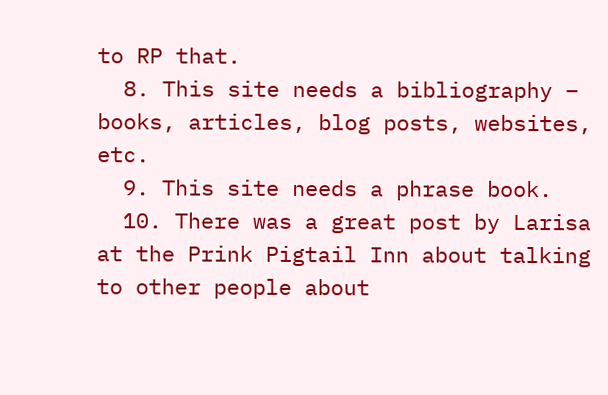to RP that.
  8. This site needs a bibliography – books, articles, blog posts, websites, etc.
  9. This site needs a phrase book.
  10. There was a great post by Larisa at the Prink Pigtail Inn about talking to other people about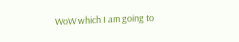WoW which I am going to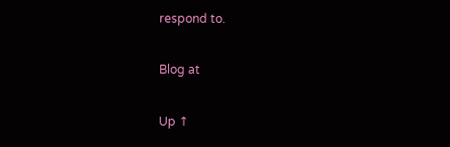respond to.

Blog at

Up ↑